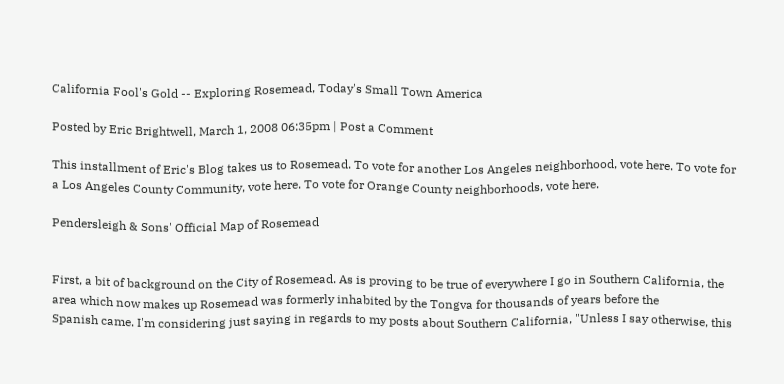California Fool's Gold -- Exploring Rosemead, Today's Small Town America

Posted by Eric Brightwell, March 1, 2008 06:35pm | Post a Comment

This installment of Eric's Blog takes us to Rosemead. To vote for another Los Angeles neighborhood, vote here. To vote for a Los Angeles County Community, vote here. To vote for Orange County neighborhoods, vote here.

Pendersleigh & Sons' Official Map of Rosemead


First, a bit of background on the City of Rosemead. As is proving to be true of everywhere I go in Southern California, the area which now makes up Rosemead was formerly inhabited by the Tongva for thousands of years before the
Spanish came. I'm considering just saying in regards to my posts about Southern California, "Unless I say otherwise, this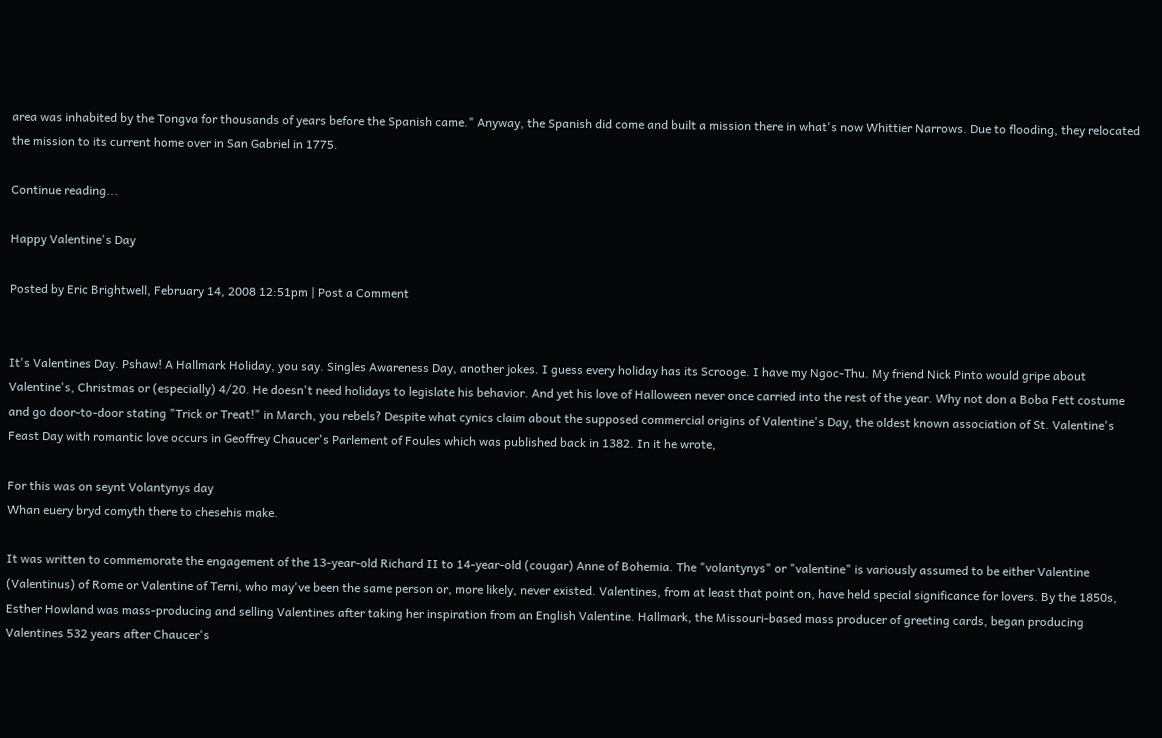area was inhabited by the Tongva for thousands of years before the Spanish came." Anyway, the Spanish did come and built a mission there in what's now Whittier Narrows. Due to flooding, they relocated the mission to its current home over in San Gabriel in 1775.

Continue reading...

Happy Valentine's Day

Posted by Eric Brightwell, February 14, 2008 12:51pm | Post a Comment


It's Valentines Day. Pshaw! A Hallmark Holiday, you say. Singles Awareness Day, another jokes. I guess every holiday has its Scrooge. I have my Ngoc-Thu. My friend Nick Pinto would gripe about Valentine's, Christmas or (especially) 4/20. He doesn't need holidays to legislate his behavior. And yet his love of Halloween never once carried into the rest of the year. Why not don a Boba Fett costume and go door-to-door stating "Trick or Treat!" in March, you rebels? Despite what cynics claim about the supposed commercial origins of Valentine's Day, the oldest known association of St. Valentine's Feast Day with romantic love occurs in Geoffrey Chaucer's Parlement of Foules which was published back in 1382. In it he wrote,

For this was on seynt Volantynys day
Whan euery bryd comyth there to chesehis make.

It was written to commemorate the engagement of the 13-year-old Richard II to 14-year-old (cougar) Anne of Bohemia. The "volantynys" or "valentine" is variously assumed to be either Valentine (Valentinus) of Rome or Valentine of Terni, who may've been the same person or, more likely, never existed. Valentines, from at least that point on, have held special significance for lovers. By the 1850s, Esther Howland was mass-producing and selling Valentines after taking her inspiration from an English Valentine. Hallmark, the Missouri-based mass producer of greeting cards, began producing Valentines 532 years after Chaucer's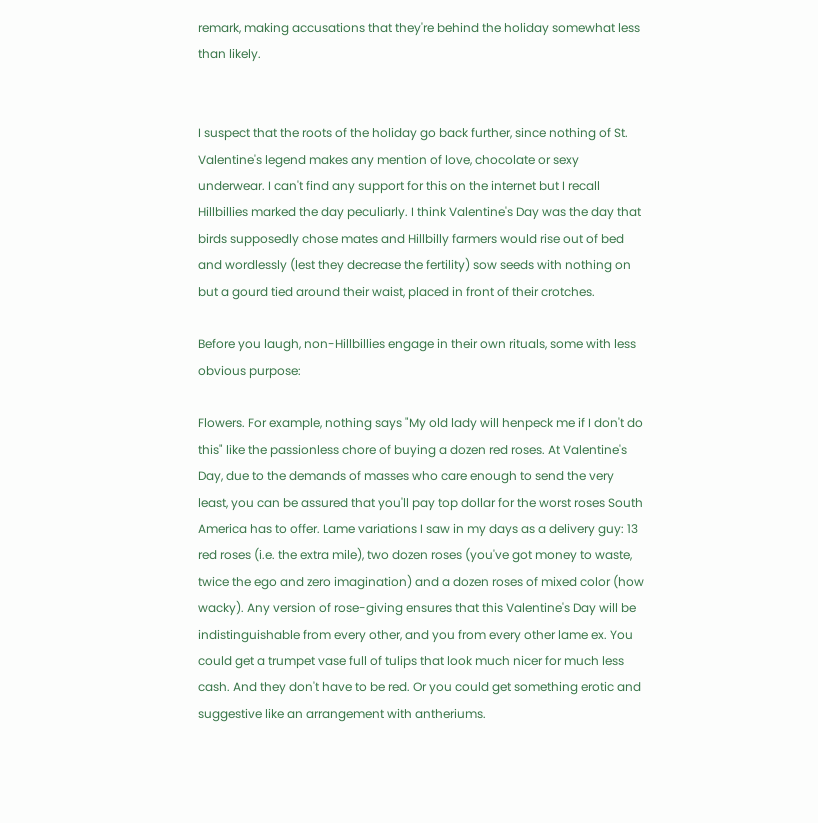remark, making accusations that they're behind the holiday somewhat less than likely.


I suspect that the roots of the holiday go back further, since nothing of St. Valentine's legend makes any mention of love, chocolate or sexy underwear. I can't find any support for this on the internet but I recall Hillbillies marked the day peculiarly. I think Valentine's Day was the day that birds supposedly chose mates and Hillbilly farmers would rise out of bed and wordlessly (lest they decrease the fertility) sow seeds with nothing on but a gourd tied around their waist, placed in front of their crotches.

Before you laugh, non-Hillbillies engage in their own rituals, some with less obvious purpose:

Flowers. For example, nothing says "My old lady will henpeck me if I don't do this" like the passionless chore of buying a dozen red roses. At Valentine's Day, due to the demands of masses who care enough to send the very least, you can be assured that you'll pay top dollar for the worst roses South America has to offer. Lame variations I saw in my days as a delivery guy: 13 red roses (i.e. the extra mile), two dozen roses (you've got money to waste, twice the ego and zero imagination) and a dozen roses of mixed color (how wacky). Any version of rose-giving ensures that this Valentine's Day will be indistinguishable from every other, and you from every other lame ex. You could get a trumpet vase full of tulips that look much nicer for much less cash. And they don't have to be red. Or you could get something erotic and suggestive like an arrangement with antheriums.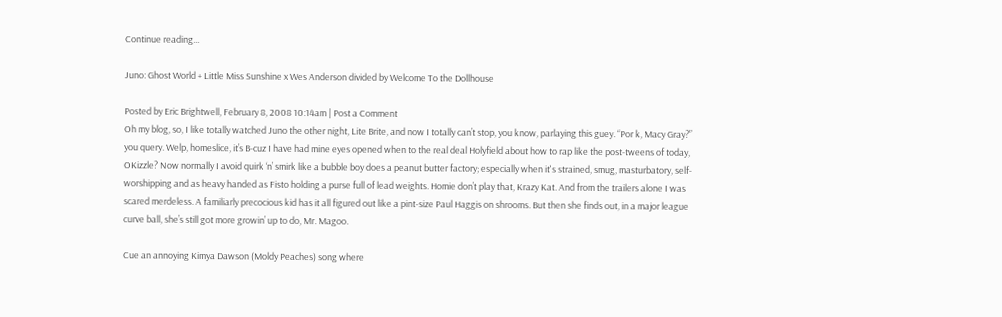Continue reading...

Juno: Ghost World + Little Miss Sunshine x Wes Anderson divided by Welcome To the Dollhouse

Posted by Eric Brightwell, February 8, 2008 10:14am | Post a Comment
Oh my blog, so, I like totally watched Juno the other night, Lite Brite, and now I totally can’t stop, you know, parlaying this guey. “Por k, Macy Gray?” you query. Welp, homeslice, it’s B-cuz I have had mine eyes opened when to the real deal Holyfield about how to rap like the post-tweens of today, OKizzle? Now normally I avoid quirk ‘n’ smirk like a bubble boy does a peanut butter factory; especially when it's strained, smug, masturbatory, self-worshipping and as heavy handed as Fisto holding a purse full of lead weights. Homie don’t play that, Krazy Kat. And from the trailers alone I was scared merdeless. A familiarly precocious kid has it all figured out like a pint-size Paul Haggis on shrooms. But then she finds out, in a major league curve ball, she’s still got more growin’ up to do, Mr. Magoo.

Cue an annoying Kimya Dawson (Moldy Peaches) song where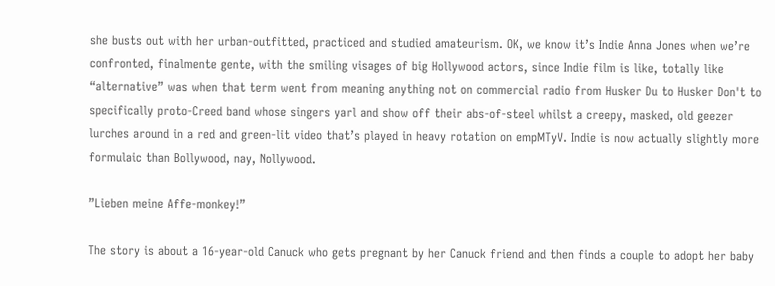she busts out with her urban-outfitted, practiced and studied amateurism. OK, we know it’s Indie Anna Jones when we’re confronted, finalmente gente, with the smiling visages of big Hollywood actors, since Indie film is like, totally like “alternative” was when that term went from meaning anything not on commercial radio from Husker Du to Husker Don't to specifically proto-Creed band whose singers yarl and show off their abs-of-steel whilst a creepy, masked, old geezer lurches around in a red and green-lit video that’s played in heavy rotation on empMTyV. Indie is now actually slightly more formulaic than Bollywood, nay, Nollywood.

”Lieben meine Affe-monkey!”

The story is about a 16-year-old Canuck who gets pregnant by her Canuck friend and then finds a couple to adopt her baby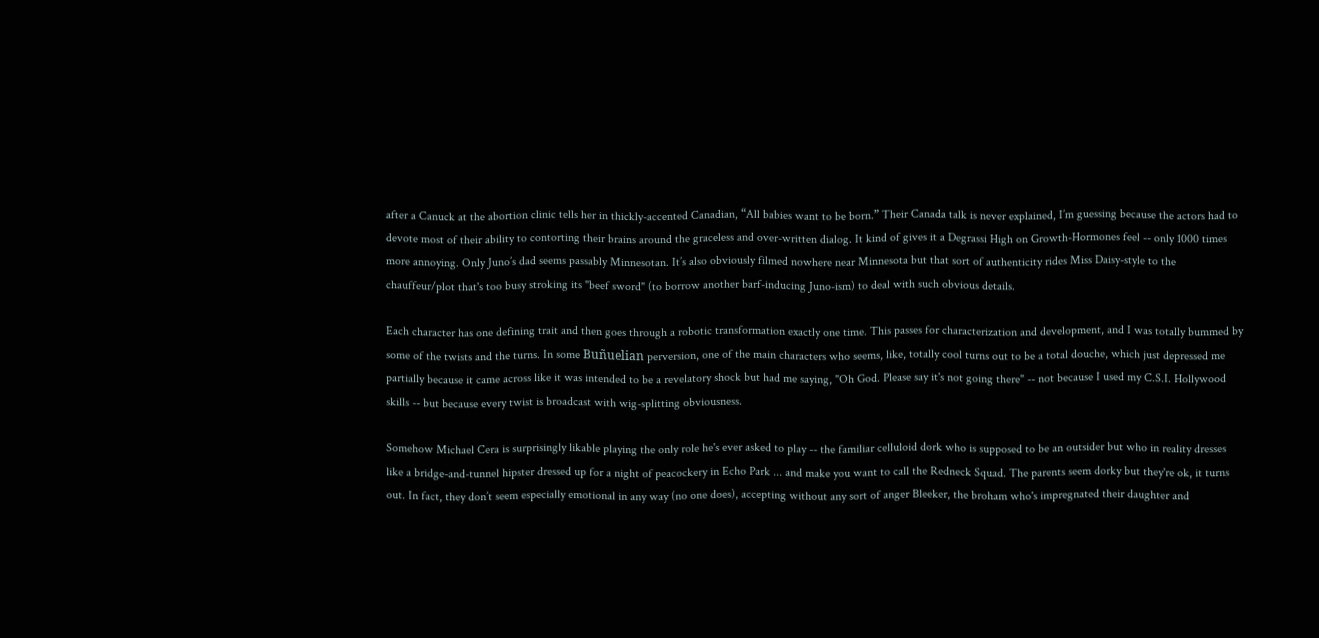after a Canuck at the abortion clinic tells her in thickly-accented Canadian, “All babies want to be born.” Their Canada talk is never explained, I’m guessing because the actors had to devote most of their ability to contorting their brains around the graceless and over-written dialog. It kind of gives it a Degrassi High on Growth-Hormones feel -- only 1000 times more annoying. Only Juno’s dad seems passably Minnesotan. It’s also obviously filmed nowhere near Minnesota but that sort of authenticity rides Miss Daisy-style to the chauffeur/plot that's too busy stroking its "beef sword" (to borrow another barf-inducing Juno-ism) to deal with such obvious details.

Each character has one defining trait and then goes through a robotic transformation exactly one time. This passes for characterization and development, and I was totally bummed by some of the twists and the turns. In some Buñuelian perversion, one of the main characters who seems, like, totally cool turns out to be a total douche, which just depressed me partially because it came across like it was intended to be a revelatory shock but had me saying, "Oh God. Please say it's not going there" -- not because I used my C.S.I. Hollywood skills -- but because every twist is broadcast with wig-splitting obviousness.

Somehow Michael Cera is surprisingly likable playing the only role he's ever asked to play -- the familiar celluloid dork who is supposed to be an outsider but who in reality dresses like a bridge-and-tunnel hipster dressed up for a night of peacockery in Echo Park ... and make you want to call the Redneck Squad. The parents seem dorky but they're ok, it turns out. In fact, they don’t seem especially emotional in any way (no one does), accepting without any sort of anger Bleeker, the broham who's impregnated their daughter and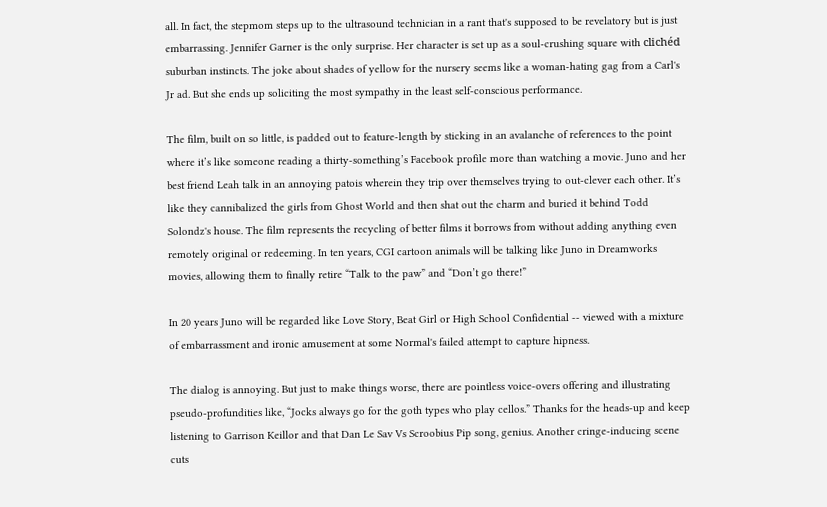all. In fact, the stepmom steps up to the ultrasound technician in a rant that's supposed to be revelatory but is just embarrassing. Jennifer Garner is the only surprise. Her character is set up as a soul-crushing square with clichéd suburban instincts. The joke about shades of yellow for the nursery seems like a woman-hating gag from a Carl's Jr ad. But she ends up soliciting the most sympathy in the least self-conscious performance.

The film, built on so little, is padded out to feature-length by sticking in an avalanche of references to the point where it’s like someone reading a thirty-something’s Facebook profile more than watching a movie. Juno and her best friend Leah talk in an annoying patois wherein they trip over themselves trying to out-clever each other. It’s like they cannibalized the girls from Ghost World and then shat out the charm and buried it behind Todd Solondz's house. The film represents the recycling of better films it borrows from without adding anything even remotely original or redeeming. In ten years, CGI cartoon animals will be talking like Juno in Dreamworks movies, allowing them to finally retire “Talk to the paw” and “Don’t go there!”

In 20 years Juno will be regarded like Love Story, Beat Girl or High School Confidential -- viewed with a mixture of embarrassment and ironic amusement at some Normal's failed attempt to capture hipness.

The dialog is annoying. But just to make things worse, there are pointless voice-overs offering and illustrating pseudo-profundities like, “Jocks always go for the goth types who play cellos.” Thanks for the heads-up and keep listening to Garrison Keillor and that Dan Le Sav Vs Scroobius Pip song, genius. Another cringe-inducing scene cuts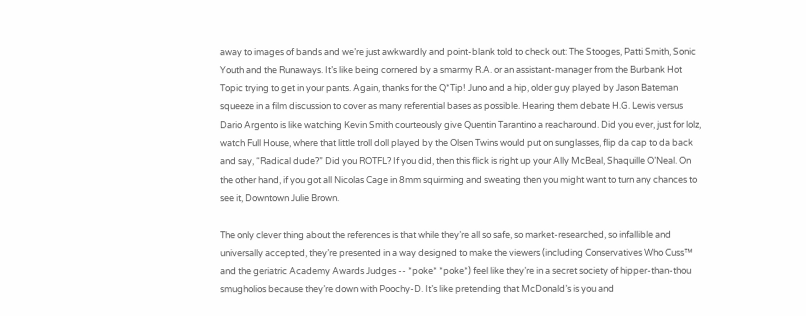away to images of bands and we’re just awkwardly and point-blank told to check out: The Stooges, Patti Smith, Sonic Youth and the Runaways. It’s like being cornered by a smarmy R.A. or an assistant-manager from the Burbank Hot Topic trying to get in your pants. Again, thanks for the Q*Tip! Juno and a hip, older guy played by Jason Bateman squeeze in a film discussion to cover as many referential bases as possible. Hearing them debate H.G. Lewis versus Dario Argento is like watching Kevin Smith courteously give Quentin Tarantino a reacharound. Did you ever, just for lolz, watch Full House, where that little troll doll played by the Olsen Twins would put on sunglasses, flip da cap to da back and say, “Radical dude?” Did you ROTFL? If you did, then this flick is right up your Ally McBeal, Shaquille O’Neal. On the other hand, if you got all Nicolas Cage in 8mm squirming and sweating then you might want to turn any chances to see it, Downtown Julie Brown.

The only clever thing about the references is that while they’re all so safe, so market-researched, so infallible and universally accepted, they’re presented in a way designed to make the viewers (including Conservatives Who Cuss™ and the geriatric Academy Awards Judges -- *poke* *poke*) feel like they’re in a secret society of hipper-than-thou smugholios because they’re down with Poochy-D. It’s like pretending that McDonald’s is you and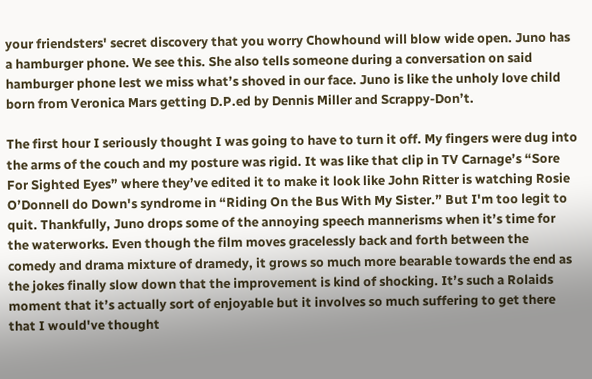your friendsters' secret discovery that you worry Chowhound will blow wide open. Juno has a hamburger phone. We see this. She also tells someone during a conversation on said hamburger phone lest we miss what’s shoved in our face. Juno is like the unholy love child born from Veronica Mars getting D.P.ed by Dennis Miller and Scrappy-Don’t.

The first hour I seriously thought I was going to have to turn it off. My fingers were dug into the arms of the couch and my posture was rigid. It was like that clip in TV Carnage’s “Sore For Sighted Eyes” where they’ve edited it to make it look like John Ritter is watching Rosie O’Donnell do Down's syndrome in “Riding On the Bus With My Sister.” But I'm too legit to quit. Thankfully, Juno drops some of the annoying speech mannerisms when it’s time for the waterworks. Even though the film moves gracelessly back and forth between the comedy and drama mixture of dramedy, it grows so much more bearable towards the end as the jokes finally slow down that the improvement is kind of shocking. It’s such a Rolaids moment that it’s actually sort of enjoyable but it involves so much suffering to get there that I would've thought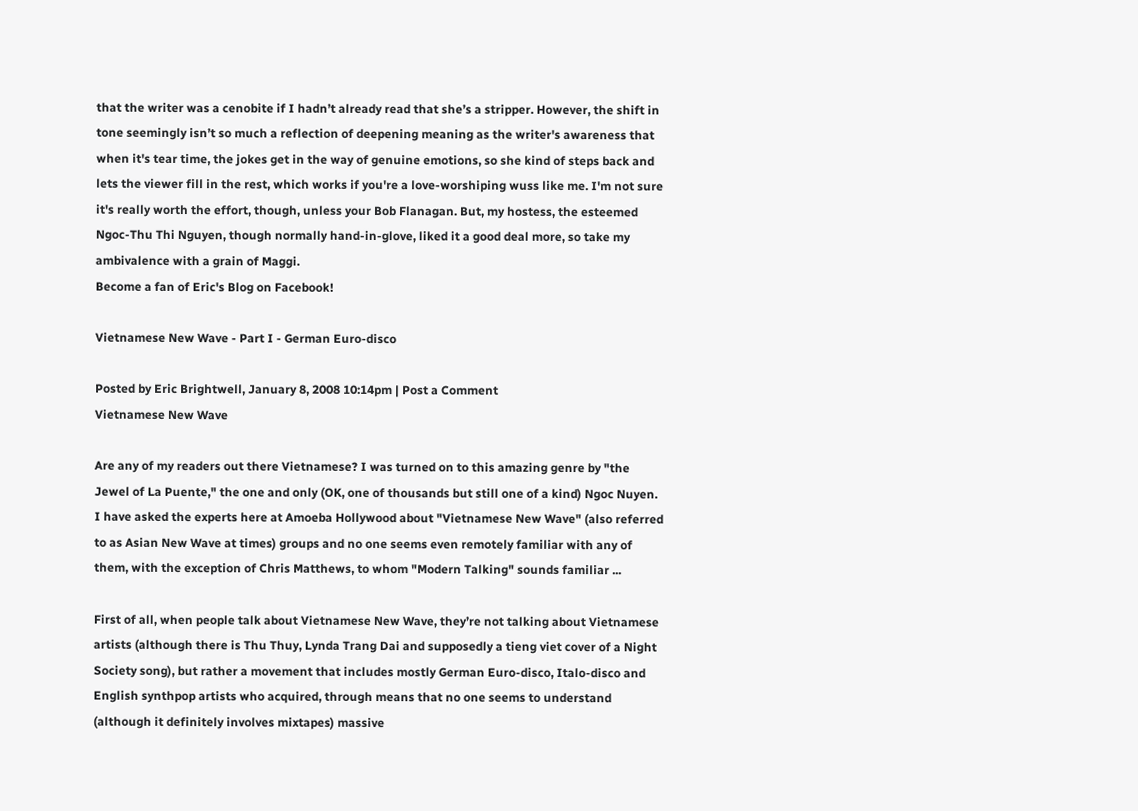that the writer was a cenobite if I hadn’t already read that she’s a stripper. However, the shift in tone seemingly isn’t so much a reflection of deepening meaning as the writer's awareness that when it's tear time, the jokes get in the way of genuine emotions, so she kind of steps back and lets the viewer fill in the rest, which works if you're a love-worshiping wuss like me. I'm not sure it's really worth the effort, though, unless your Bob Flanagan. But, my hostess, the esteemed Ngoc-Thu Thi Nguyen, though normally hand-in-glove, liked it a good deal more, so take my ambivalence with a grain of Maggi.
Become a fan of Eric's Blog on Facebook!

Vietnamese New Wave - Part I - German Euro-disco

Posted by Eric Brightwell, January 8, 2008 10:14pm | Post a Comment
Vietnamese New Wave

Are any of my readers out there Vietnamese? I was turned on to this amazing genre by "the Jewel of La Puente," the one and only (OK, one of thousands but still one of a kind) Ngoc Nuyen. I have asked the experts here at Amoeba Hollywood about "Vietnamese New Wave" (also referred to as Asian New Wave at times) groups and no one seems even remotely familiar with any of them, with the exception of Chris Matthews, to whom "Modern Talking" sounds familiar ...

First of all, when people talk about Vietnamese New Wave, they’re not talking about Vietnamese artists (although there is Thu Thuy, Lynda Trang Dai and supposedly a tieng viet cover of a Night Society song), but rather a movement that includes mostly German Euro-disco, Italo-disco and English synthpop artists who acquired, through means that no one seems to understand (although it definitely involves mixtapes) massive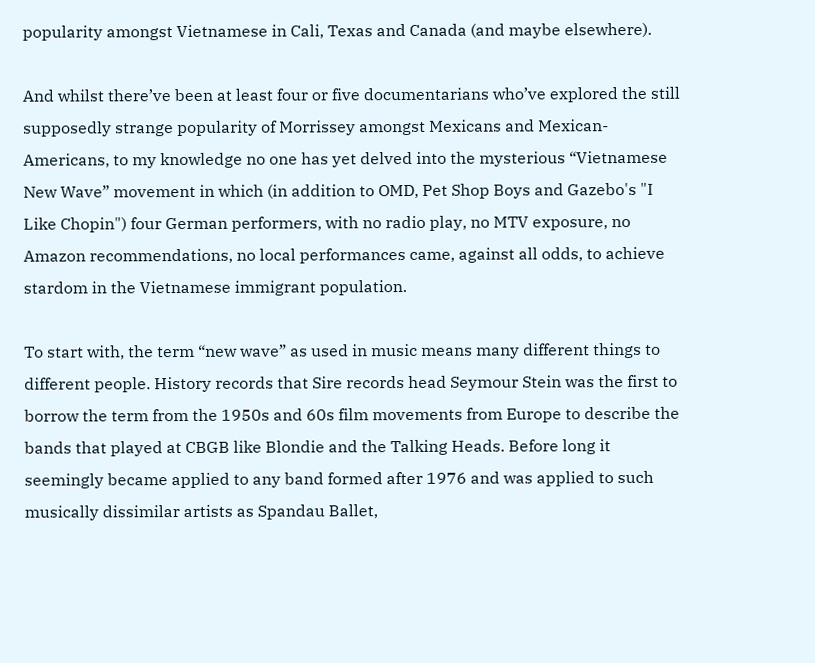popularity amongst Vietnamese in Cali, Texas and Canada (and maybe elsewhere).

And whilst there’ve been at least four or five documentarians who’ve explored the still supposedly strange popularity of Morrissey amongst Mexicans and Mexican-Americans, to my knowledge no one has yet delved into the mysterious “Vietnamese New Wave” movement in which (in addition to OMD, Pet Shop Boys and Gazebo's "I Like Chopin") four German performers, with no radio play, no MTV exposure, no Amazon recommendations, no local performances came, against all odds, to achieve stardom in the Vietnamese immigrant population.

To start with, the term “new wave” as used in music means many different things to different people. History records that Sire records head Seymour Stein was the first to borrow the term from the 1950s and 60s film movements from Europe to describe the bands that played at CBGB like Blondie and the Talking Heads. Before long it seemingly became applied to any band formed after 1976 and was applied to such musically dissimilar artists as Spandau Ballet,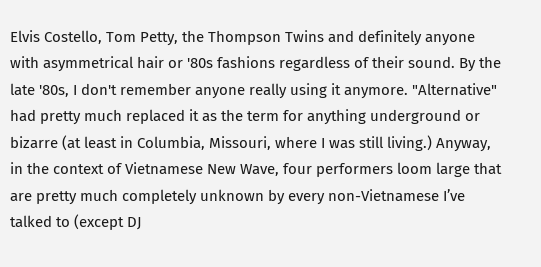Elvis Costello, Tom Petty, the Thompson Twins and definitely anyone with asymmetrical hair or '80s fashions regardless of their sound. By the late '80s, I don't remember anyone really using it anymore. "Alternative" had pretty much replaced it as the term for anything underground or bizarre (at least in Columbia, Missouri, where I was still living.) Anyway, in the context of Vietnamese New Wave, four performers loom large that are pretty much completely unknown by every non-Vietnamese I’ve talked to (except DJ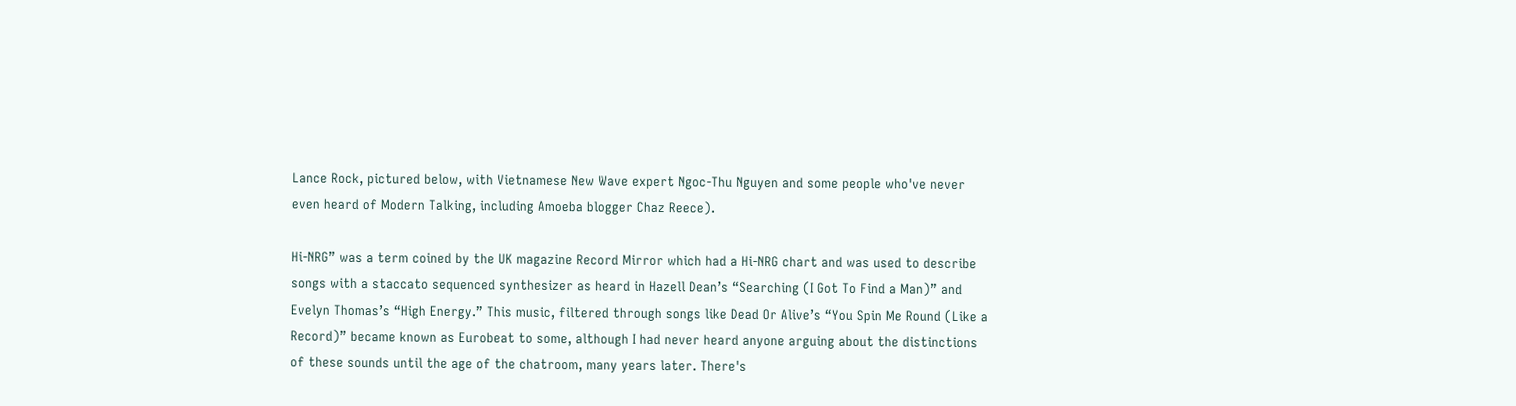Lance Rock, pictured below, with Vietnamese New Wave expert Ngoc-Thu Nguyen and some people who've never even heard of Modern Talking, including Amoeba blogger Chaz Reece).

Hi-NRG” was a term coined by the UK magazine Record Mirror which had a Hi-NRG chart and was used to describe songs with a staccato sequenced synthesizer as heard in Hazell Dean’s “Searching (I Got To Find a Man)” and Evelyn Thomas’s “High Energy.” This music, filtered through songs like Dead Or Alive’s “You Spin Me Round (Like a Record)” became known as Eurobeat to some, although I had never heard anyone arguing about the distinctions of these sounds until the age of the chatroom, many years later. There's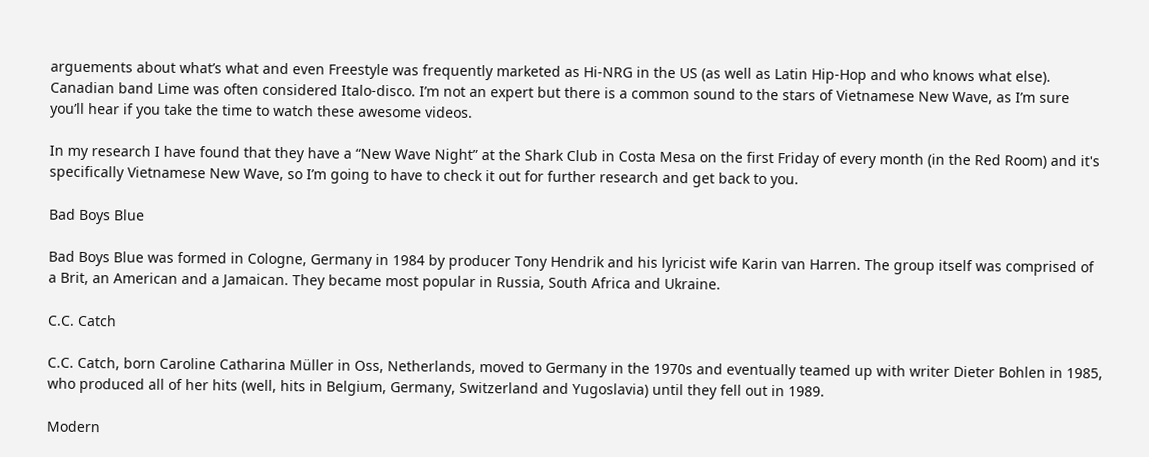arguements about what’s what and even Freestyle was frequently marketed as Hi-NRG in the US (as well as Latin Hip-Hop and who knows what else). Canadian band Lime was often considered Italo-disco. I’m not an expert but there is a common sound to the stars of Vietnamese New Wave, as I’m sure you’ll hear if you take the time to watch these awesome videos.

In my research I have found that they have a “New Wave Night” at the Shark Club in Costa Mesa on the first Friday of every month (in the Red Room) and it's specifically Vietnamese New Wave, so I’m going to have to check it out for further research and get back to you.

Bad Boys Blue

Bad Boys Blue was formed in Cologne, Germany in 1984 by producer Tony Hendrik and his lyricist wife Karin van Harren. The group itself was comprised of a Brit, an American and a Jamaican. They became most popular in Russia, South Africa and Ukraine.

C.C. Catch

C.C. Catch, born Caroline Catharina Müller in Oss, Netherlands, moved to Germany in the 1970s and eventually teamed up with writer Dieter Bohlen in 1985, who produced all of her hits (well, hits in Belgium, Germany, Switzerland and Yugoslavia) until they fell out in 1989.

Modern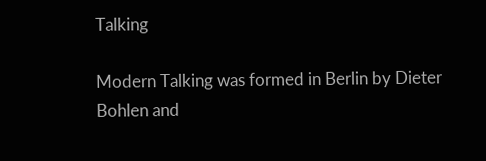Talking

Modern Talking was formed in Berlin by Dieter Bohlen and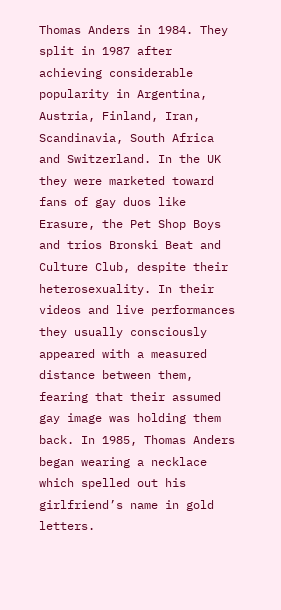Thomas Anders in 1984. They split in 1987 after achieving considerable popularity in Argentina, Austria, Finland, Iran, Scandinavia, South Africa and Switzerland. In the UK they were marketed toward fans of gay duos like Erasure, the Pet Shop Boys and trios Bronski Beat and Culture Club, despite their heterosexuality. In their videos and live performances they usually consciously appeared with a measured distance between them, fearing that their assumed gay image was holding them back. In 1985, Thomas Anders began wearing a necklace which spelled out his girlfriend’s name in gold letters.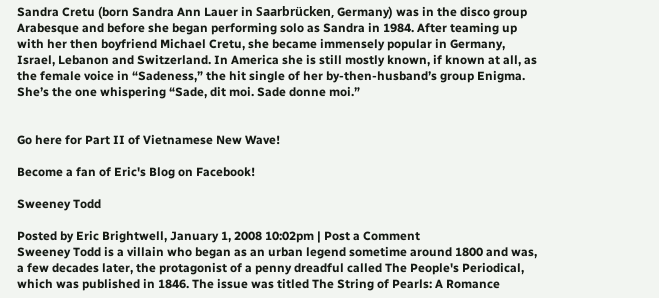Sandra Cretu (born Sandra Ann Lauer in Saarbrücken, Germany) was in the disco group Arabesque and before she began performing solo as Sandra in 1984. After teaming up with her then boyfriend Michael Cretu, she became immensely popular in Germany, Israel, Lebanon and Switzerland. In America she is still mostly known, if known at all, as the female voice in “Sadeness,” the hit single of her by-then-husband’s group Enigma. She’s the one whispering “Sade, dit moi. Sade donne moi.”


Go here for Part II of Vietnamese New Wave!

Become a fan of Eric's Blog on Facebook!

Sweeney Todd

Posted by Eric Brightwell, January 1, 2008 10:02pm | Post a Comment
Sweeney Todd is a villain who began as an urban legend sometime around 1800 and was, a few decades later, the protagonist of a penny dreadful called The People's Periodical, which was published in 1846. The issue was titled The String of Pearls: A Romance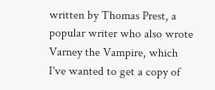written by Thomas Prest, a popular writer who also wrote Varney the Vampire, which I've wanted to get a copy of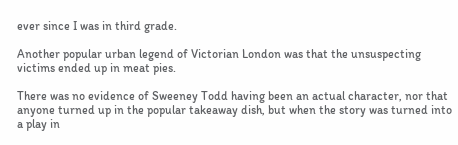ever since I was in third grade.

Another popular urban legend of Victorian London was that the unsuspecting victims ended up in meat pies.

There was no evidence of Sweeney Todd having been an actual character, nor that anyone turned up in the popular takeaway dish, but when the story was turned into a play in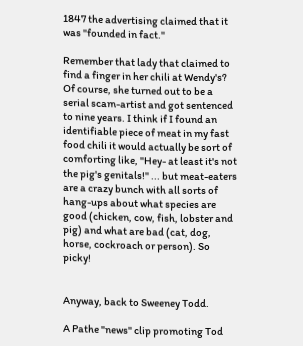1847 the advertising claimed that it was "founded in fact."

Remember that lady that claimed to find a finger in her chili at Wendy's? Of course, she turned out to be a serial scam-artist and got sentenced to nine years. I think if I found an identifiable piece of meat in my fast food chili it would actually be sort of comforting like, "Hey- at least it's not the pig's genitals!" ... but meat-eaters are a crazy bunch with all sorts of hang-ups about what species are good (chicken, cow, fish, lobster and pig) and what are bad (cat, dog, horse, cockroach or person). So picky!


Anyway, back to Sweeney Todd.

A Pathe "news" clip promoting Tod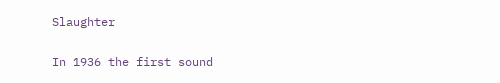Slaughter

In 1936 the first sound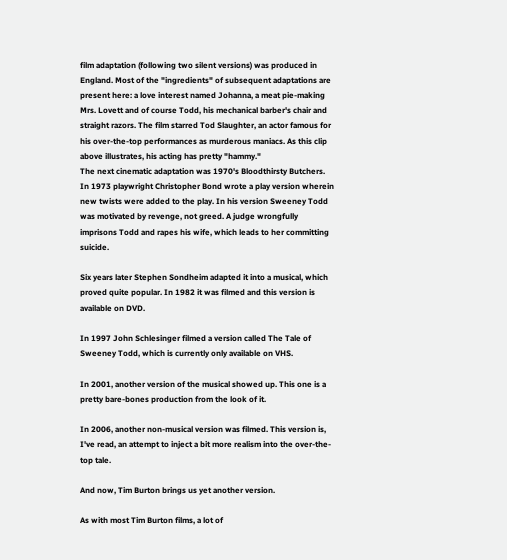film adaptation (following two silent versions) was produced in England. Most of the "ingredients" of subsequent adaptations are present here: a love interest named Johanna, a meat pie-making Mrs. Lovett and of course Todd, his mechanical barber's chair and straight razors. The film starred Tod Slaughter, an actor famous for his over-the-top performances as murderous maniacs. As this clip above illustrates, his acting has pretty "hammy."
The next cinematic adaptation was 1970's Bloodthirsty Butchers.
In 1973 playwright Christopher Bond wrote a play version wherein new twists were added to the play. In his version Sweeney Todd was motivated by revenge, not greed. A judge wrongfully imprisons Todd and rapes his wife, which leads to her committing suicide.

Six years later Stephen Sondheim adapted it into a musical, which proved quite popular. In 1982 it was filmed and this version is available on DVD.

In 1997 John Schlesinger filmed a version called The Tale of Sweeney Todd, which is currently only available on VHS.

In 2001, another version of the musical showed up. This one is a pretty bare-bones production from the look of it.

In 2006, another non-musical version was filmed. This version is, I've read, an attempt to inject a bit more realism into the over-the-top tale.

And now, Tim Burton brings us yet another version.

As with most Tim Burton films, a lot of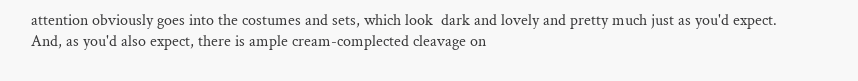attention obviously goes into the costumes and sets, which look  dark and lovely and pretty much just as you'd expect. And, as you'd also expect, there is ample cream-complected cleavage on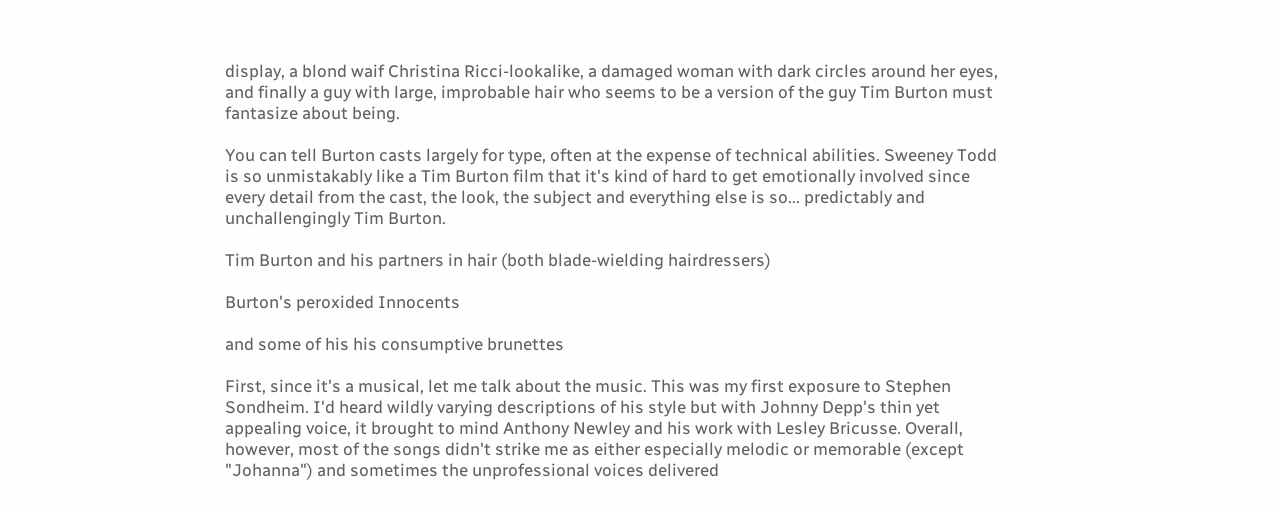display, a blond waif Christina Ricci-lookalike, a damaged woman with dark circles around her eyes, and finally a guy with large, improbable hair who seems to be a version of the guy Tim Burton must fantasize about being.

You can tell Burton casts largely for type, often at the expense of technical abilities. Sweeney Todd is so unmistakably like a Tim Burton film that it's kind of hard to get emotionally involved since every detail from the cast, the look, the subject and everything else is so... predictably and unchallengingly Tim Burton.

Tim Burton and his partners in hair (both blade-wielding hairdressers)

Burton's peroxided Innocents

and some of his his consumptive brunettes

First, since it's a musical, let me talk about the music. This was my first exposure to Stephen Sondheim. I'd heard wildly varying descriptions of his style but with Johnny Depp's thin yet appealing voice, it brought to mind Anthony Newley and his work with Lesley Bricusse. Overall, however, most of the songs didn't strike me as either especially melodic or memorable (except "Johanna") and sometimes the unprofessional voices delivered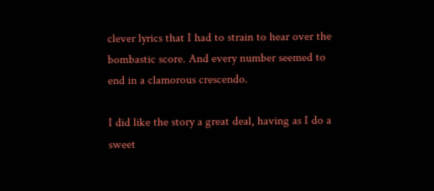clever lyrics that I had to strain to hear over the bombastic score. And every number seemed to end in a clamorous crescendo.

I did like the story a great deal, having as I do a sweet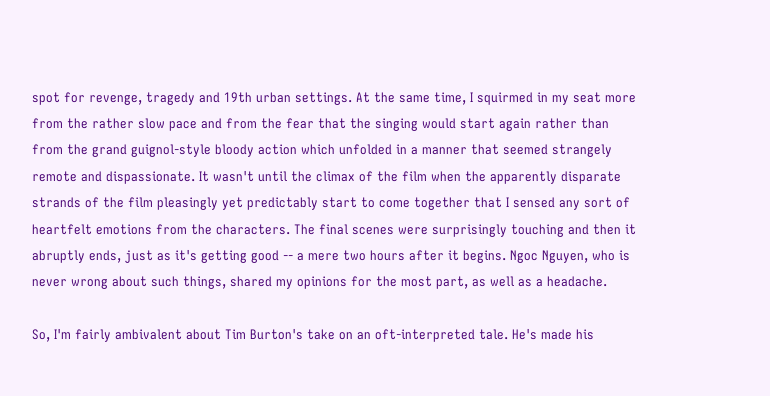spot for revenge, tragedy and 19th urban settings. At the same time, I squirmed in my seat more from the rather slow pace and from the fear that the singing would start again rather than from the grand guignol-style bloody action which unfolded in a manner that seemed strangely remote and dispassionate. It wasn't until the climax of the film when the apparently disparate strands of the film pleasingly yet predictably start to come together that I sensed any sort of heartfelt emotions from the characters. The final scenes were surprisingly touching and then it abruptly ends, just as it's getting good -- a mere two hours after it begins. Ngoc Nguyen, who is never wrong about such things, shared my opinions for the most part, as well as a headache.

So, I'm fairly ambivalent about Tim Burton's take on an oft-interpreted tale. He's made his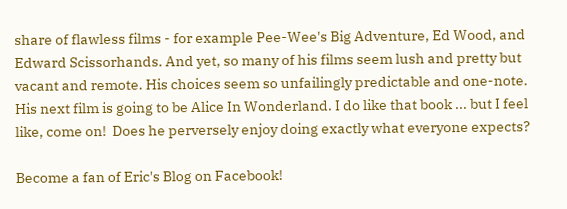share of flawless films - for example Pee-Wee's Big Adventure, Ed Wood, and Edward Scissorhands. And yet, so many of his films seem lush and pretty but vacant and remote. His choices seem so unfailingly predictable and one-note. His next film is going to be Alice In Wonderland. I do like that book ... but I feel like, come on!  Does he perversely enjoy doing exactly what everyone expects?

Become a fan of Eric's Blog on Facebook!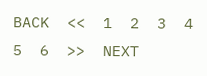BACK  <<  1  2  3  4  5  6  >>  NEXT